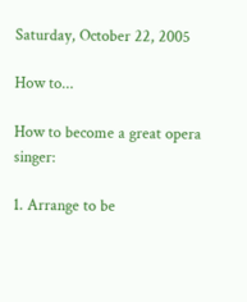Saturday, October 22, 2005

How to...

How to become a great opera singer:

1. Arrange to be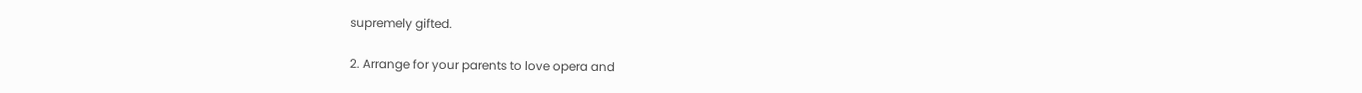supremely gifted.

2. Arrange for your parents to love opera and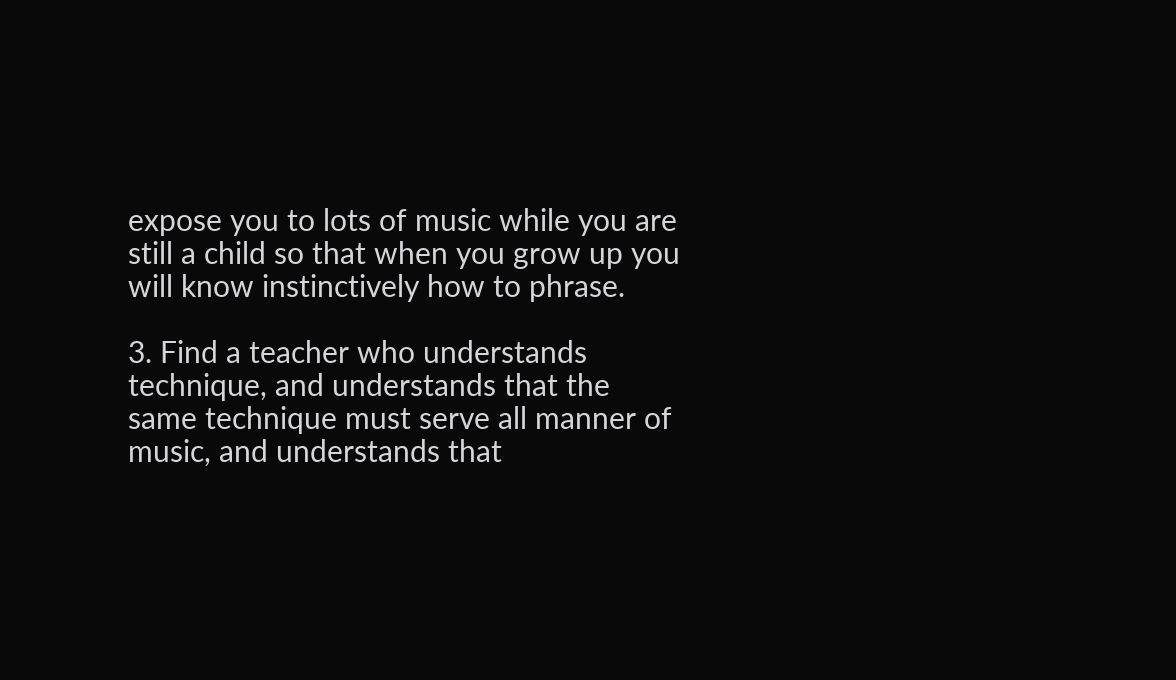expose you to lots of music while you are still a child so that when you grow up you will know instinctively how to phrase.

3. Find a teacher who understands technique, and understands that the same technique must serve all manner of music, and understands that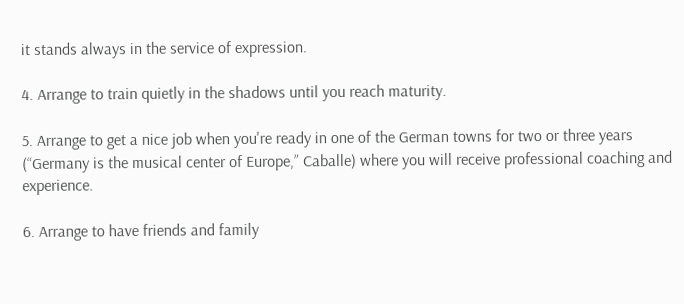it stands always in the service of expression.

4. Arrange to train quietly in the shadows until you reach maturity.

5. Arrange to get a nice job when you're ready in one of the German towns for two or three years (“Germany is the musical center of Europe,” Caballe) where you will receive professional coaching and experience.

6. Arrange to have friends and family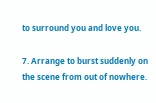to surround you and love you.

7. Arrange to burst suddenly on the scene from out of nowhere.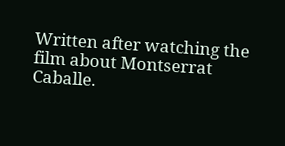Written after watching the film about Montserrat Caballe.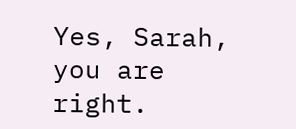Yes, Sarah, you are right.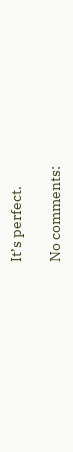It’s perfect.

No comments: